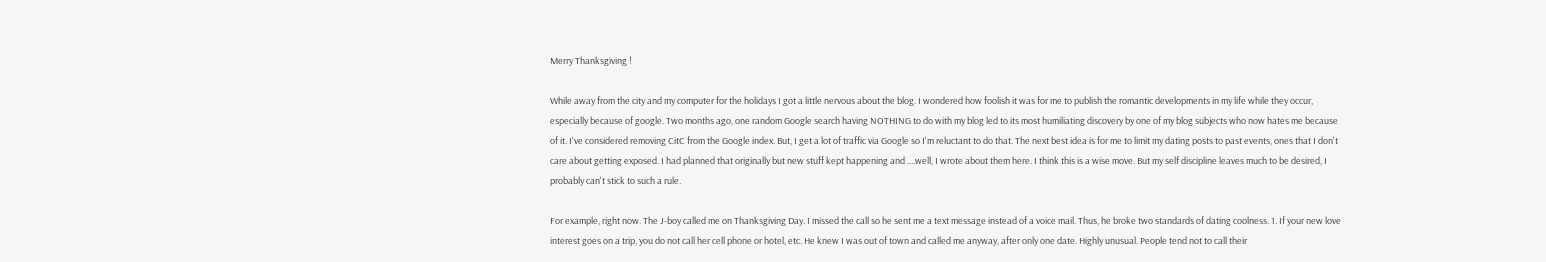Merry Thanksgiving !

While away from the city and my computer for the holidays I got a little nervous about the blog. I wondered how foolish it was for me to publish the romantic developments in my life while they occur, especially because of google. Two months ago, one random Google search having NOTHING to do with my blog led to its most humiliating discovery by one of my blog subjects who now hates me because of it. I've considered removing CitC from the Google index. But, I get a lot of traffic via Google so I'm reluctant to do that. The next best idea is for me to limit my dating posts to past events, ones that I don't care about getting exposed. I had planned that originally but new stuff kept happening and ....well, I wrote about them here. I think this is a wise move. But my self discipline leaves much to be desired, I probably can't stick to such a rule.

For example, right now. The J-boy called me on Thanksgiving Day. I missed the call so he sent me a text message instead of a voice mail. Thus, he broke two standards of dating coolness. 1. If your new love interest goes on a trip, you do not call her cell phone or hotel, etc. He knew I was out of town and called me anyway, after only one date. Highly unusual. People tend not to call their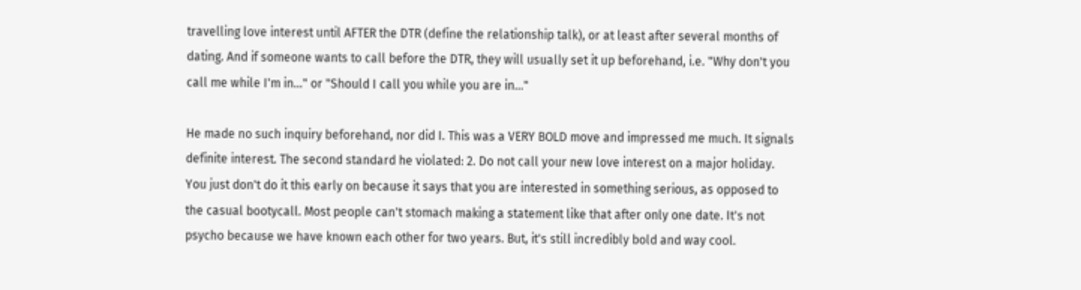travelling love interest until AFTER the DTR (define the relationship talk), or at least after several months of dating. And if someone wants to call before the DTR, they will usually set it up beforehand, i.e. "Why don't you call me while I'm in..." or "Should I call you while you are in..."

He made no such inquiry beforehand, nor did I. This was a VERY BOLD move and impressed me much. It signals definite interest. The second standard he violated: 2. Do not call your new love interest on a major holiday. You just don't do it this early on because it says that you are interested in something serious, as opposed to the casual bootycall. Most people can't stomach making a statement like that after only one date. It's not psycho because we have known each other for two years. But, it's still incredibly bold and way cool.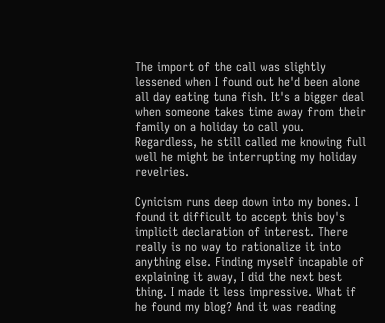The import of the call was slightly lessened when I found out he'd been alone all day eating tuna fish. It's a bigger deal when someone takes time away from their family on a holiday to call you. Regardless, he still called me knowing full well he might be interrupting my holiday revelries.

Cynicism runs deep down into my bones. I found it difficult to accept this boy's implicit declaration of interest. There really is no way to rationalize it into anything else. Finding myself incapable of explaining it away, I did the next best thing. I made it less impressive. What if he found my blog? And it was reading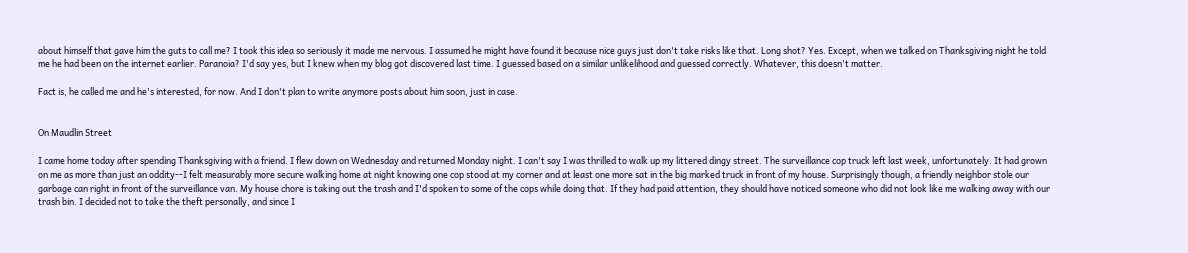about himself that gave him the guts to call me? I took this idea so seriously it made me nervous. I assumed he might have found it because nice guys just don't take risks like that. Long shot? Yes. Except, when we talked on Thanksgiving night he told me he had been on the internet earlier. Paranoia? I'd say yes, but I knew when my blog got discovered last time. I guessed based on a similar unlikelihood and guessed correctly. Whatever, this doesn't matter.

Fact is, he called me and he's interested, for now. And I don't plan to write anymore posts about him soon, just in case.


On Maudlin Street

I came home today after spending Thanksgiving with a friend. I flew down on Wednesday and returned Monday night. I can't say I was thrilled to walk up my littered dingy street. The surveillance cop truck left last week, unfortunately. It had grown on me as more than just an oddity--I felt measurably more secure walking home at night knowing one cop stood at my corner and at least one more sat in the big marked truck in front of my house. Surprisingly though, a friendly neighbor stole our garbage can right in front of the surveillance van. My house chore is taking out the trash and I'd spoken to some of the cops while doing that. If they had paid attention, they should have noticed someone who did not look like me walking away with our trash bin. I decided not to take the theft personally, and since I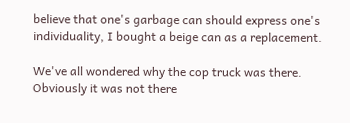believe that one's garbage can should express one's individuality, I bought a beige can as a replacement.

We've all wondered why the cop truck was there. Obviously it was not there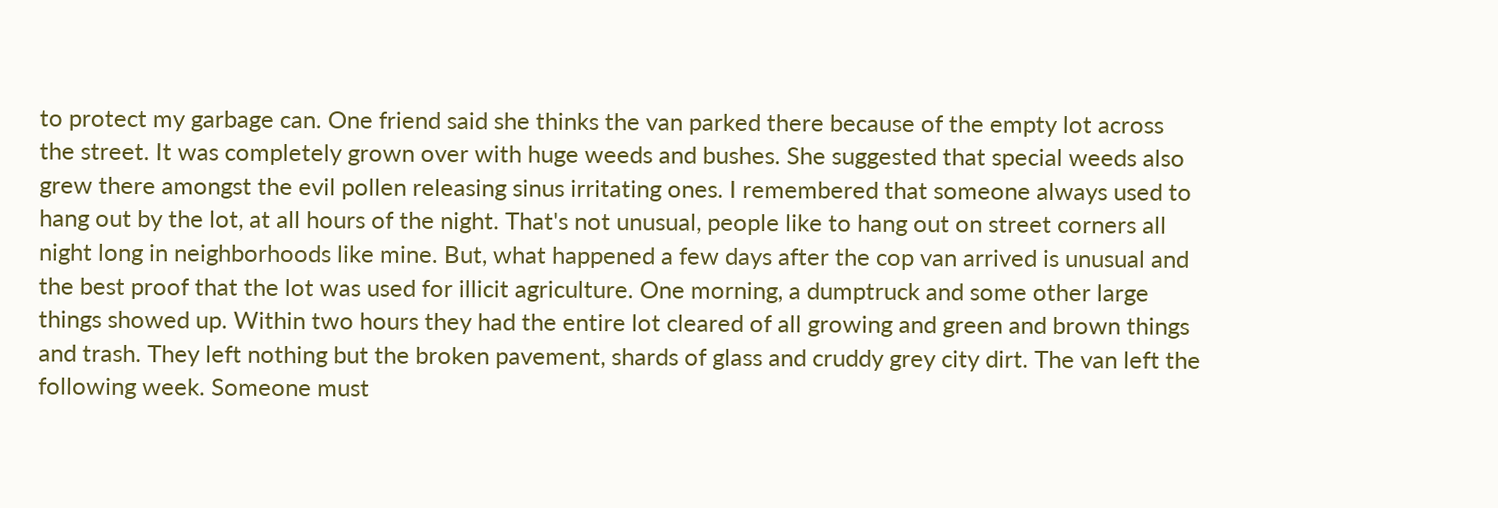to protect my garbage can. One friend said she thinks the van parked there because of the empty lot across the street. It was completely grown over with huge weeds and bushes. She suggested that special weeds also grew there amongst the evil pollen releasing sinus irritating ones. I remembered that someone always used to hang out by the lot, at all hours of the night. That's not unusual, people like to hang out on street corners all night long in neighborhoods like mine. But, what happened a few days after the cop van arrived is unusual and the best proof that the lot was used for illicit agriculture. One morning, a dumptruck and some other large things showed up. Within two hours they had the entire lot cleared of all growing and green and brown things and trash. They left nothing but the broken pavement, shards of glass and cruddy grey city dirt. The van left the following week. Someone must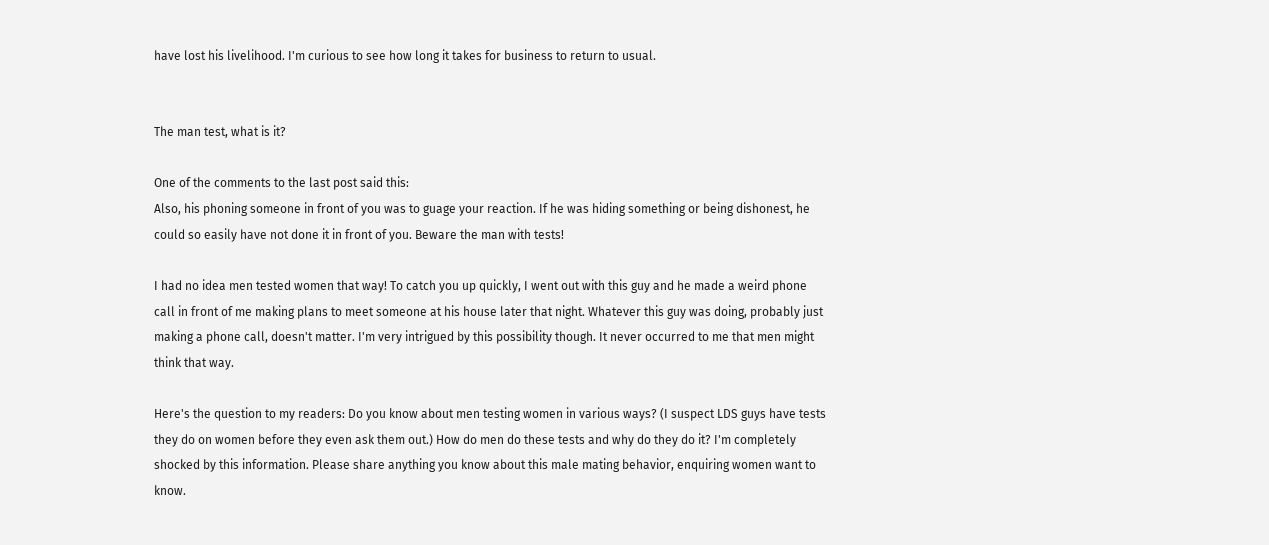have lost his livelihood. I'm curious to see how long it takes for business to return to usual.


The man test, what is it?

One of the comments to the last post said this:
Also, his phoning someone in front of you was to guage your reaction. If he was hiding something or being dishonest, he could so easily have not done it in front of you. Beware the man with tests!

I had no idea men tested women that way! To catch you up quickly, I went out with this guy and he made a weird phone call in front of me making plans to meet someone at his house later that night. Whatever this guy was doing, probably just making a phone call, doesn't matter. I'm very intrigued by this possibility though. It never occurred to me that men might think that way.

Here's the question to my readers: Do you know about men testing women in various ways? (I suspect LDS guys have tests they do on women before they even ask them out.) How do men do these tests and why do they do it? I'm completely shocked by this information. Please share anything you know about this male mating behavior, enquiring women want to know.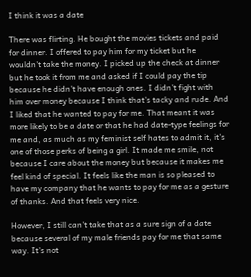I think it was a date

There was flirting. He bought the movies tickets and paid for dinner. I offered to pay him for my ticket but he wouldn't take the money. I picked up the check at dinner but he took it from me and asked if I could pay the tip because he didn't have enough ones. I didn't fight with him over money because I think that's tacky and rude. And I liked that he wanted to pay for me. That meant it was more likely to be a date or that he had date-type feelings for me and, as much as my feminist self hates to admit it, it's one of those perks of being a girl. It made me smile, not because I care about the money but because it makes me feel kind of special. It feels like the man is so pleased to have my company that he wants to pay for me as a gesture of thanks. And that feels very nice.

However, I still can't take that as a sure sign of a date because several of my male friends pay for me that same way. It's not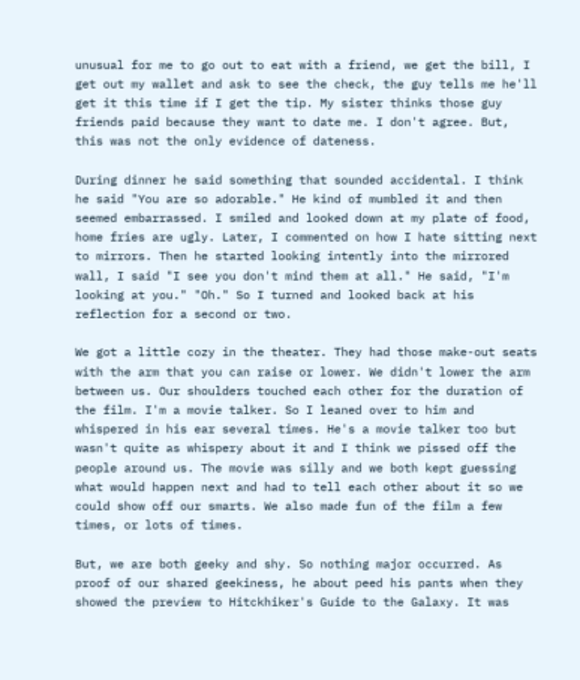unusual for me to go out to eat with a friend, we get the bill, I get out my wallet and ask to see the check, the guy tells me he'll get it this time if I get the tip. My sister thinks those guy friends paid because they want to date me. I don't agree. But, this was not the only evidence of dateness.

During dinner he said something that sounded accidental. I think he said "You are so adorable." He kind of mumbled it and then seemed embarrassed. I smiled and looked down at my plate of food, home fries are ugly. Later, I commented on how I hate sitting next to mirrors. Then he started looking intently into the mirrored wall, I said "I see you don't mind them at all." He said, "I'm looking at you." "Oh." So I turned and looked back at his reflection for a second or two.

We got a little cozy in the theater. They had those make-out seats with the arm that you can raise or lower. We didn't lower the arm between us. Our shoulders touched each other for the duration of the film. I'm a movie talker. So I leaned over to him and whispered in his ear several times. He's a movie talker too but wasn't quite as whispery about it and I think we pissed off the people around us. The movie was silly and we both kept guessing what would happen next and had to tell each other about it so we could show off our smarts. We also made fun of the film a few times, or lots of times.

But, we are both geeky and shy. So nothing major occurred. As proof of our shared geekiness, he about peed his pants when they showed the preview to Hitckhiker's Guide to the Galaxy. It was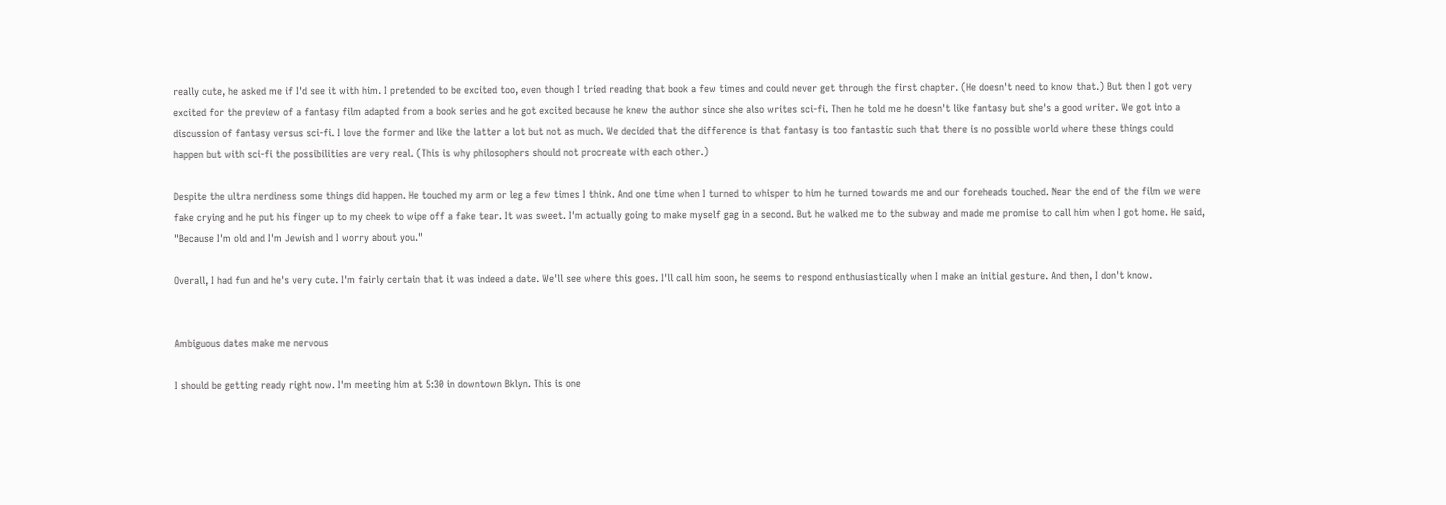really cute, he asked me if I'd see it with him. I pretended to be excited too, even though I tried reading that book a few times and could never get through the first chapter. (He doesn't need to know that.) But then I got very excited for the preview of a fantasy film adapted from a book series and he got excited because he knew the author since she also writes sci-fi. Then he told me he doesn't like fantasy but she's a good writer. We got into a discussion of fantasy versus sci-fi. I love the former and like the latter a lot but not as much. We decided that the difference is that fantasy is too fantastic such that there is no possible world where these things could happen but with sci-fi the possibilities are very real. (This is why philosophers should not procreate with each other.)

Despite the ultra nerdiness some things did happen. He touched my arm or leg a few times I think. And one time when I turned to whisper to him he turned towards me and our foreheads touched. Near the end of the film we were fake crying and he put his finger up to my cheek to wipe off a fake tear. It was sweet. I'm actually going to make myself gag in a second. But he walked me to the subway and made me promise to call him when I got home. He said, "Because I'm old and I'm Jewish and I worry about you."

Overall, I had fun and he's very cute. I'm fairly certain that it was indeed a date. We'll see where this goes. I'll call him soon, he seems to respond enthusiastically when I make an initial gesture. And then, I don't know.


Ambiguous dates make me nervous

I should be getting ready right now. I'm meeting him at 5:30 in downtown Bklyn. This is one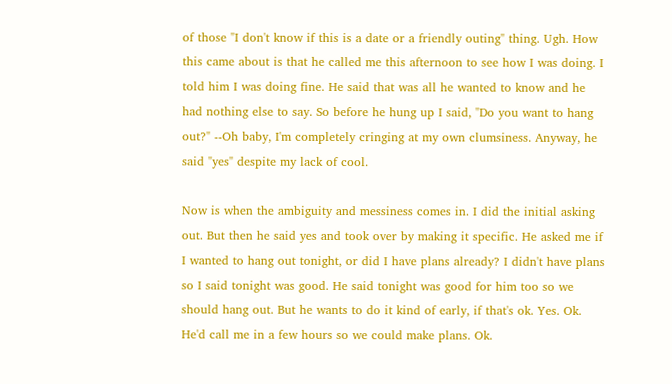of those "I don't know if this is a date or a friendly outing" thing. Ugh. How this came about is that he called me this afternoon to see how I was doing. I told him I was doing fine. He said that was all he wanted to know and he had nothing else to say. So before he hung up I said, "Do you want to hang out?" --Oh baby, I'm completely cringing at my own clumsiness. Anyway, he said "yes" despite my lack of cool.

Now is when the ambiguity and messiness comes in. I did the initial asking out. But then he said yes and took over by making it specific. He asked me if I wanted to hang out tonight, or did I have plans already? I didn't have plans so I said tonight was good. He said tonight was good for him too so we should hang out. But he wants to do it kind of early, if that's ok. Yes. Ok. He'd call me in a few hours so we could make plans. Ok.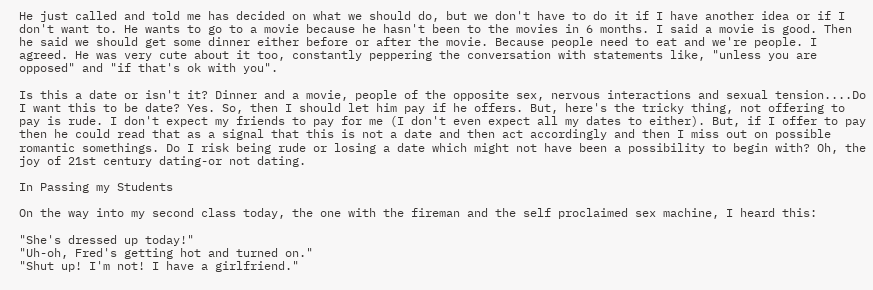He just called and told me has decided on what we should do, but we don't have to do it if I have another idea or if I don't want to. He wants to go to a movie because he hasn't been to the movies in 6 months. I said a movie is good. Then he said we should get some dinner either before or after the movie. Because people need to eat and we're people. I agreed. He was very cute about it too, constantly peppering the conversation with statements like, "unless you are opposed" and "if that's ok with you".

Is this a date or isn't it? Dinner and a movie, people of the opposite sex, nervous interactions and sexual tension....Do I want this to be date? Yes. So, then I should let him pay if he offers. But, here's the tricky thing, not offering to pay is rude. I don't expect my friends to pay for me (I don't even expect all my dates to either). But, if I offer to pay then he could read that as a signal that this is not a date and then act accordingly and then I miss out on possible romantic somethings. Do I risk being rude or losing a date which might not have been a possibility to begin with? Oh, the joy of 21st century dating-or not dating.

In Passing my Students

On the way into my second class today, the one with the fireman and the self proclaimed sex machine, I heard this:

"She's dressed up today!"
"Uh-oh, Fred's getting hot and turned on."
"Shut up! I'm not! I have a girlfriend."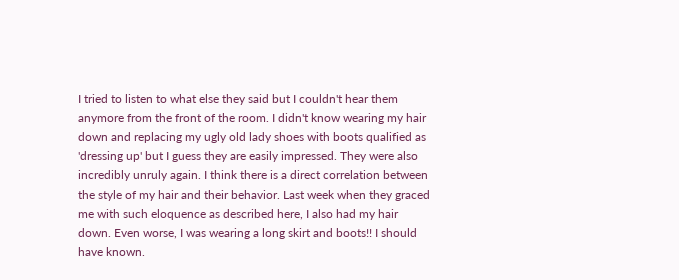I tried to listen to what else they said but I couldn't hear them anymore from the front of the room. I didn't know wearing my hair down and replacing my ugly old lady shoes with boots qualified as 'dressing up' but I guess they are easily impressed. They were also incredibly unruly again. I think there is a direct correlation between the style of my hair and their behavior. Last week when they graced me with such eloquence as described here, I also had my hair down. Even worse, I was wearing a long skirt and boots!! I should have known.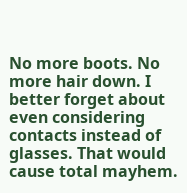No more boots. No more hair down. I better forget about even considering contacts instead of glasses. That would cause total mayhem.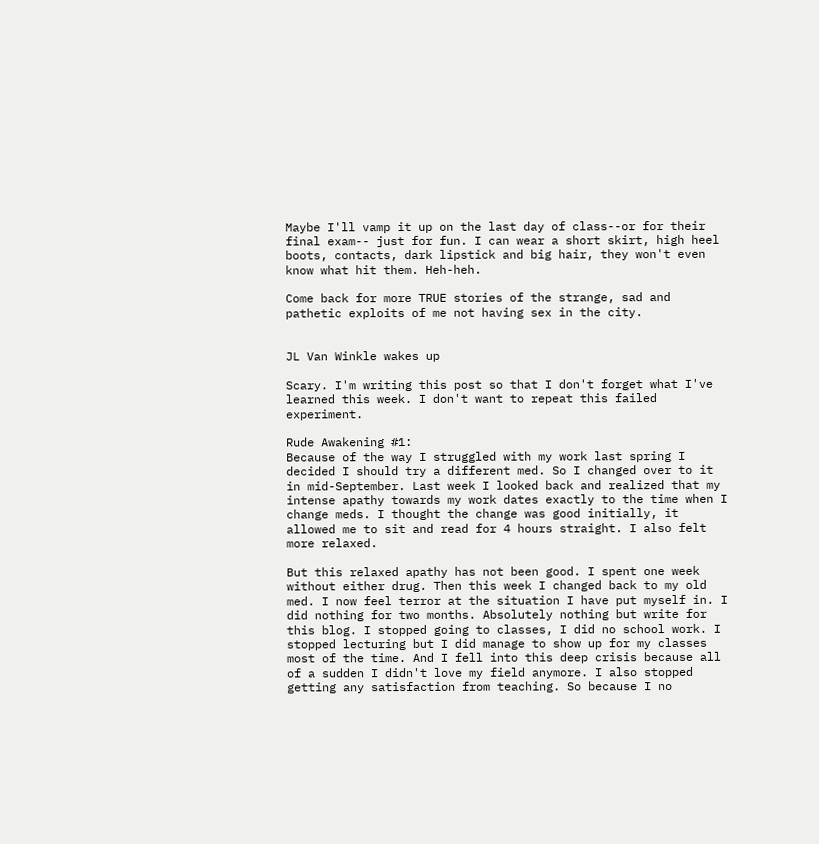Maybe I'll vamp it up on the last day of class--or for their final exam-- just for fun. I can wear a short skirt, high heel boots, contacts, dark lipstick and big hair, they won't even know what hit them. Heh-heh.

Come back for more TRUE stories of the strange, sad and pathetic exploits of me not having sex in the city.


JL Van Winkle wakes up

Scary. I'm writing this post so that I don't forget what I've learned this week. I don't want to repeat this failed experiment.

Rude Awakening #1:
Because of the way I struggled with my work last spring I decided I should try a different med. So I changed over to it in mid-September. Last week I looked back and realized that my intense apathy towards my work dates exactly to the time when I change meds. I thought the change was good initially, it allowed me to sit and read for 4 hours straight. I also felt more relaxed.

But this relaxed apathy has not been good. I spent one week without either drug. Then this week I changed back to my old med. I now feel terror at the situation I have put myself in. I did nothing for two months. Absolutely nothing but write for this blog. I stopped going to classes, I did no school work. I stopped lecturing but I did manage to show up for my classes most of the time. And I fell into this deep crisis because all of a sudden I didn't love my field anymore. I also stopped getting any satisfaction from teaching. So because I no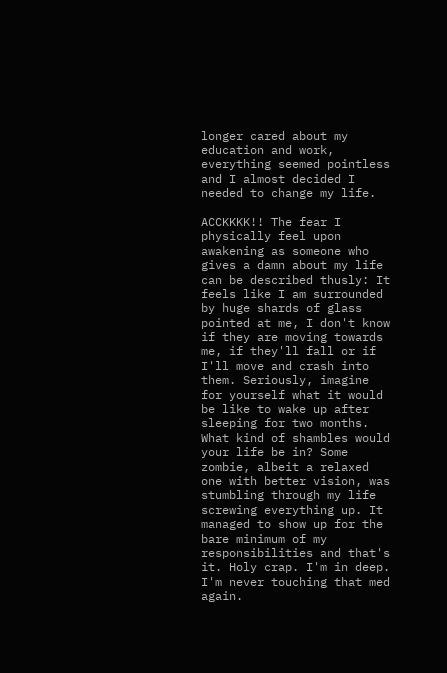longer cared about my education and work, everything seemed pointless and I almost decided I needed to change my life.

ACCKKKK!! The fear I physically feel upon awakening as someone who gives a damn about my life can be described thusly: It feels like I am surrounded by huge shards of glass pointed at me, I don't know if they are moving towards me, if they'll fall or if I'll move and crash into them. Seriously, imagine for yourself what it would be like to wake up after sleeping for two months. What kind of shambles would your life be in? Some zombie, albeit a relaxed one with better vision, was stumbling through my life screwing everything up. It managed to show up for the bare minimum of my responsibilities and that's it. Holy crap. I'm in deep. I'm never touching that med again.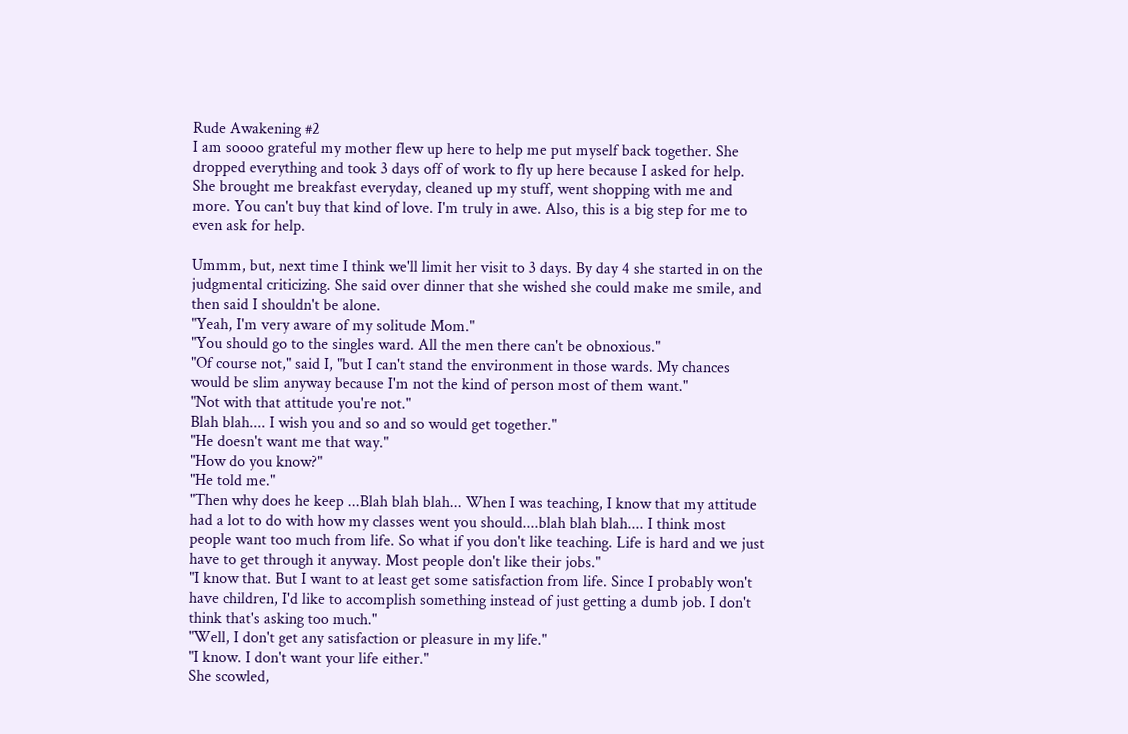Rude Awakening #2
I am soooo grateful my mother flew up here to help me put myself back together. She dropped everything and took 3 days off of work to fly up here because I asked for help. She brought me breakfast everyday, cleaned up my stuff, went shopping with me and more. You can't buy that kind of love. I'm truly in awe. Also, this is a big step for me to even ask for help.

Ummm, but, next time I think we'll limit her visit to 3 days. By day 4 she started in on the judgmental criticizing. She said over dinner that she wished she could make me smile, and then said I shouldn't be alone.
"Yeah, I'm very aware of my solitude Mom."
"You should go to the singles ward. All the men there can't be obnoxious."
"Of course not," said I, "but I can't stand the environment in those wards. My chances would be slim anyway because I'm not the kind of person most of them want."
"Not with that attitude you're not."
Blah blah.... I wish you and so and so would get together."
"He doesn't want me that way."
"How do you know?"
"He told me."
"Then why does he keep ...Blah blah blah... When I was teaching, I know that my attitude had a lot to do with how my classes went you should....blah blah blah.... I think most people want too much from life. So what if you don't like teaching. Life is hard and we just have to get through it anyway. Most people don't like their jobs."
"I know that. But I want to at least get some satisfaction from life. Since I probably won't have children, I'd like to accomplish something instead of just getting a dumb job. I don't think that's asking too much."
"Well, I don't get any satisfaction or pleasure in my life."
"I know. I don't want your life either."
She scowled,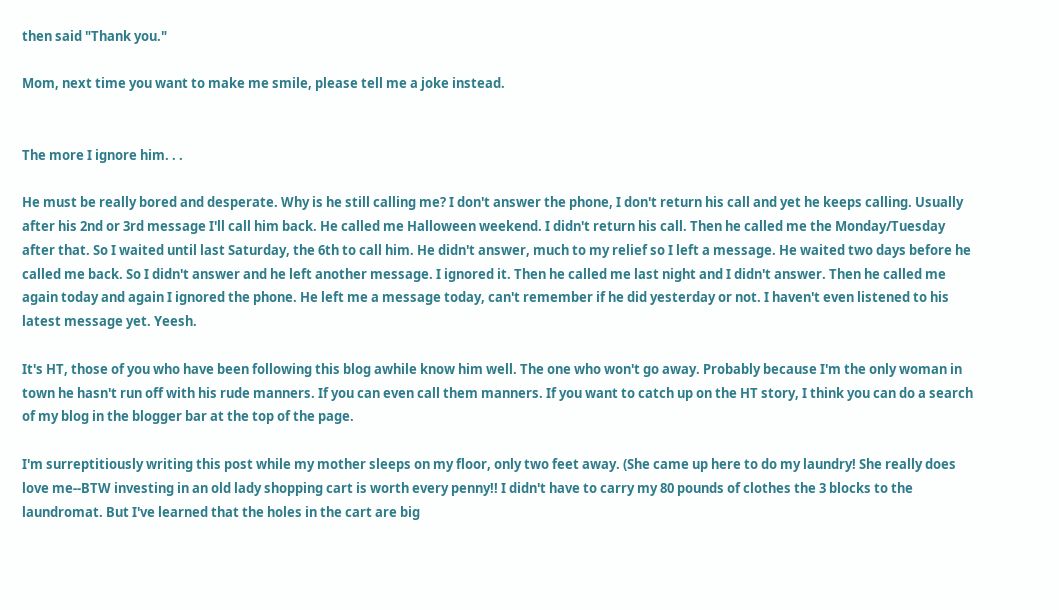then said "Thank you."

Mom, next time you want to make me smile, please tell me a joke instead.


The more I ignore him. . .

He must be really bored and desperate. Why is he still calling me? I don't answer the phone, I don't return his call and yet he keeps calling. Usually after his 2nd or 3rd message I'll call him back. He called me Halloween weekend. I didn't return his call. Then he called me the Monday/Tuesday after that. So I waited until last Saturday, the 6th to call him. He didn't answer, much to my relief so I left a message. He waited two days before he called me back. So I didn't answer and he left another message. I ignored it. Then he called me last night and I didn't answer. Then he called me again today and again I ignored the phone. He left me a message today, can't remember if he did yesterday or not. I haven't even listened to his latest message yet. Yeesh.

It's HT, those of you who have been following this blog awhile know him well. The one who won't go away. Probably because I'm the only woman in town he hasn't run off with his rude manners. If you can even call them manners. If you want to catch up on the HT story, I think you can do a search of my blog in the blogger bar at the top of the page.

I'm surreptitiously writing this post while my mother sleeps on my floor, only two feet away. (She came up here to do my laundry! She really does love me--BTW investing in an old lady shopping cart is worth every penny!! I didn't have to carry my 80 pounds of clothes the 3 blocks to the laundromat. But I've learned that the holes in the cart are big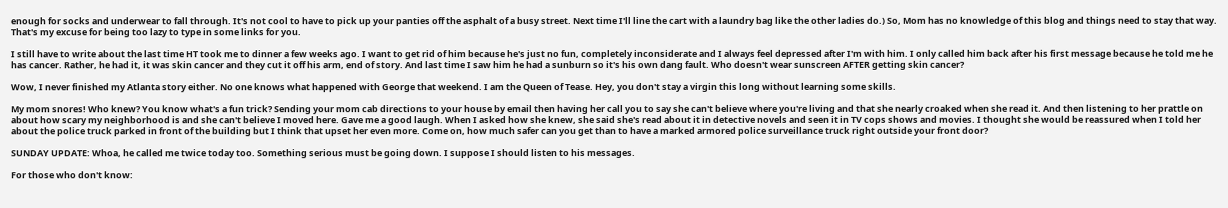enough for socks and underwear to fall through. It's not cool to have to pick up your panties off the asphalt of a busy street. Next time I'll line the cart with a laundry bag like the other ladies do.) So, Mom has no knowledge of this blog and things need to stay that way. That's my excuse for being too lazy to type in some links for you.

I still have to write about the last time HT took me to dinner a few weeks ago. I want to get rid of him because he's just no fun, completely inconsiderate and I always feel depressed after I'm with him. I only called him back after his first message because he told me he has cancer. Rather, he had it, it was skin cancer and they cut it off his arm, end of story. And last time I saw him he had a sunburn so it's his own dang fault. Who doesn't wear sunscreen AFTER getting skin cancer?

Wow, I never finished my Atlanta story either. No one knows what happened with George that weekend. I am the Queen of Tease. Hey, you don't stay a virgin this long without learning some skills.

My mom snores! Who knew? You know what's a fun trick? Sending your mom cab directions to your house by email then having her call you to say she can't believe where you're living and that she nearly croaked when she read it. And then listening to her prattle on about how scary my neighborhood is and she can't believe I moved here. Gave me a good laugh. When I asked how she knew, she said she's read about it in detective novels and seen it in TV cops shows and movies. I thought she would be reassured when I told her about the police truck parked in front of the building but I think that upset her even more. Come on, how much safer can you get than to have a marked armored police surveillance truck right outside your front door?

SUNDAY UPDATE: Whoa, he called me twice today too. Something serious must be going down. I suppose I should listen to his messages.

For those who don't know: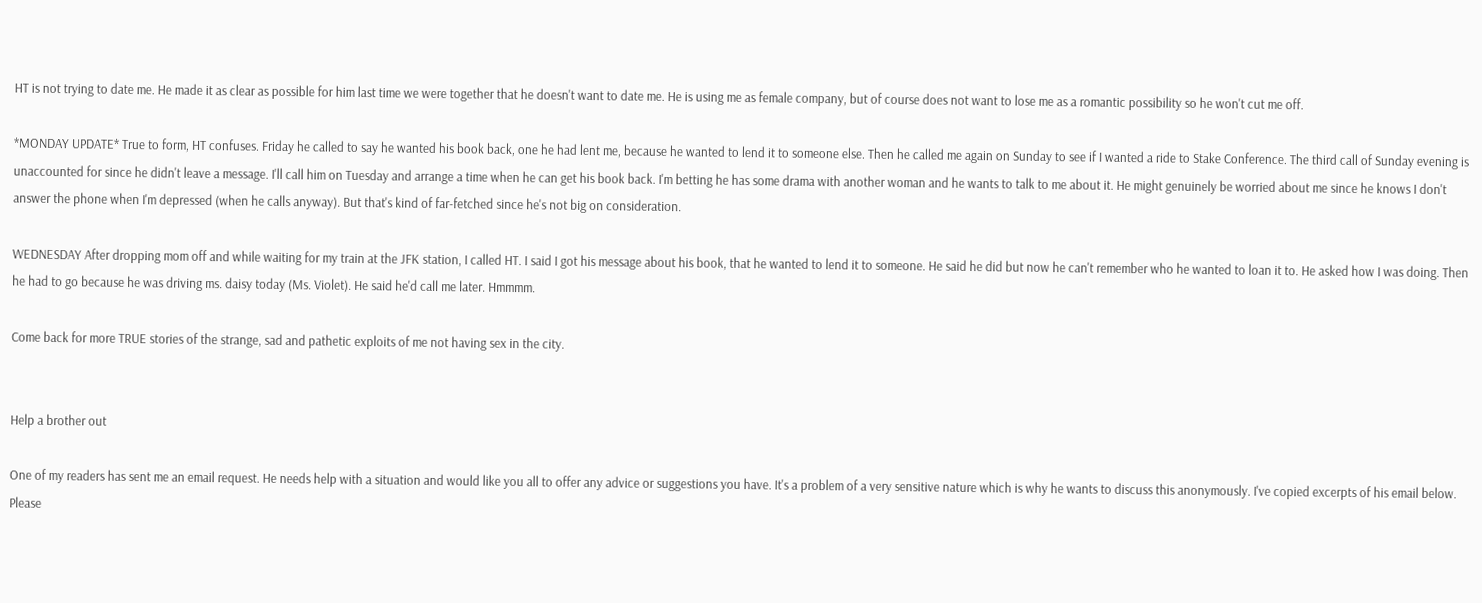HT is not trying to date me. He made it as clear as possible for him last time we were together that he doesn't want to date me. He is using me as female company, but of course does not want to lose me as a romantic possibility so he won't cut me off.

*MONDAY UPDATE* True to form, HT confuses. Friday he called to say he wanted his book back, one he had lent me, because he wanted to lend it to someone else. Then he called me again on Sunday to see if I wanted a ride to Stake Conference. The third call of Sunday evening is unaccounted for since he didn't leave a message. I'll call him on Tuesday and arrange a time when he can get his book back. I'm betting he has some drama with another woman and he wants to talk to me about it. He might genuinely be worried about me since he knows I don't answer the phone when I'm depressed (when he calls anyway). But that's kind of far-fetched since he's not big on consideration.

WEDNESDAY After dropping mom off and while waiting for my train at the JFK station, I called HT. I said I got his message about his book, that he wanted to lend it to someone. He said he did but now he can't remember who he wanted to loan it to. He asked how I was doing. Then he had to go because he was driving ms. daisy today (Ms. Violet). He said he'd call me later. Hmmmm.

Come back for more TRUE stories of the strange, sad and pathetic exploits of me not having sex in the city.


Help a brother out

One of my readers has sent me an email request. He needs help with a situation and would like you all to offer any advice or suggestions you have. It's a problem of a very sensitive nature which is why he wants to discuss this anonymously. I've copied excerpts of his email below. Please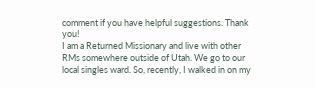comment if you have helpful suggestions. Thank you!
I am a Returned Missionary and live with other RMs somewhere outside of Utah. We go to our local singles ward. So, recently, I walked in on my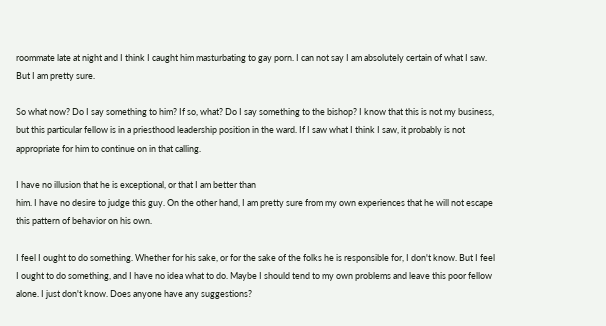roommate late at night and I think I caught him masturbating to gay porn. I can not say I am absolutely certain of what I saw. But I am pretty sure.

So what now? Do I say something to him? If so, what? Do I say something to the bishop? I know that this is not my business, but this particular fellow is in a priesthood leadership position in the ward. If I saw what I think I saw, it probably is not appropriate for him to continue on in that calling.

I have no illusion that he is exceptional, or that I am better than
him. I have no desire to judge this guy. On the other hand, I am pretty sure from my own experiences that he will not escape this pattern of behavior on his own.

I feel I ought to do something. Whether for his sake, or for the sake of the folks he is responsible for, I don't know. But I feel I ought to do something, and I have no idea what to do. Maybe I should tend to my own problems and leave this poor fellow alone. I just don't know. Does anyone have any suggestions?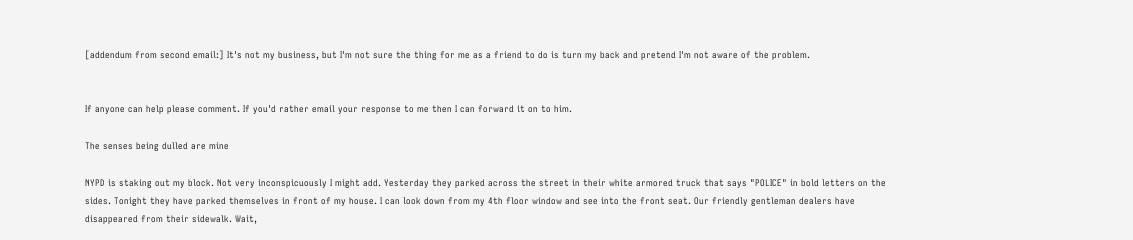[addendum from second email:] It's not my business, but I'm not sure the thing for me as a friend to do is turn my back and pretend I'm not aware of the problem.


If anyone can help please comment. If you'd rather email your response to me then I can forward it on to him.

The senses being dulled are mine

NYPD is staking out my block. Not very inconspicuously I might add. Yesterday they parked across the street in their white armored truck that says "POLICE" in bold letters on the sides. Tonight they have parked themselves in front of my house. I can look down from my 4th floor window and see into the front seat. Our friendly gentleman dealers have disappeared from their sidewalk. Wait,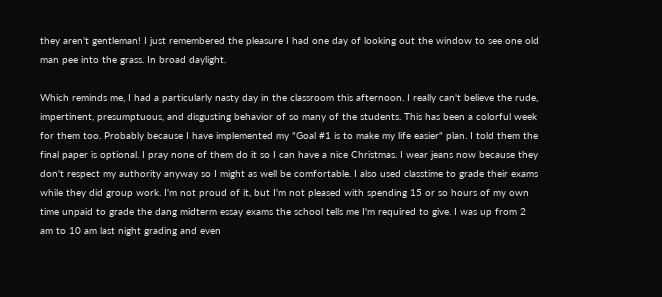they aren't gentleman! I just remembered the pleasure I had one day of looking out the window to see one old man pee into the grass. In broad daylight.

Which reminds me, I had a particularly nasty day in the classroom this afternoon. I really can't believe the rude, impertinent, presumptuous, and disgusting behavior of so many of the students. This has been a colorful week for them too. Probably because I have implemented my "Goal #1 is to make my life easier" plan. I told them the final paper is optional. I pray none of them do it so I can have a nice Christmas. I wear jeans now because they don't respect my authority anyway so I might as well be comfortable. I also used classtime to grade their exams while they did group work. I'm not proud of it, but I'm not pleased with spending 15 or so hours of my own time unpaid to grade the dang midterm essay exams the school tells me I'm required to give. I was up from 2 am to 10 am last night grading and even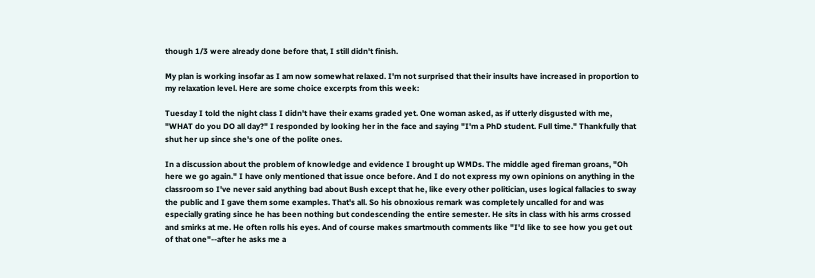though 1/3 were already done before that, I still didn't finish.

My plan is working insofar as I am now somewhat relaxed. I'm not surprised that their insults have increased in proportion to my relaxation level. Here are some choice excerpts from this week:

Tuesday I told the night class I didn't have their exams graded yet. One woman asked, as if utterly disgusted with me, "WHAT do you DO all day?" I responded by looking her in the face and saying "I'm a PhD student. Full time." Thankfully that shut her up since she's one of the polite ones.

In a discussion about the problem of knowledge and evidence I brought up WMDs. The middle aged fireman groans, "Oh here we go again." I have only mentioned that issue once before. And I do not express my own opinions on anything in the classroom so I've never said anything bad about Bush except that he, like every other politician, uses logical fallacies to sway the public and I gave them some examples. That's all. So his obnoxious remark was completely uncalled for and was especially grating since he has been nothing but condescending the entire semester. He sits in class with his arms crossed and smirks at me. He often rolls his eyes. And of course makes smartmouth comments like "I'd like to see how you get out of that one"--after he asks me a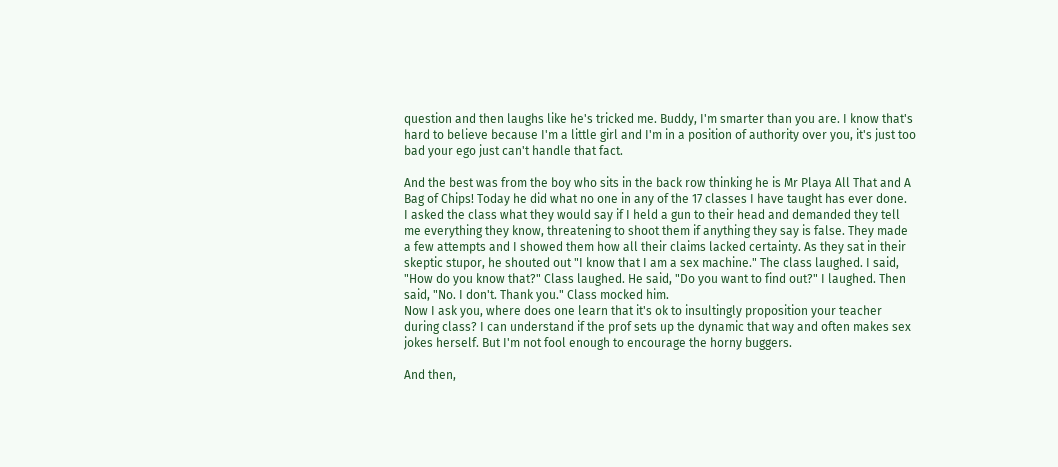question and then laughs like he's tricked me. Buddy, I'm smarter than you are. I know that's hard to believe because I'm a little girl and I'm in a position of authority over you, it's just too bad your ego just can't handle that fact.

And the best was from the boy who sits in the back row thinking he is Mr Playa All That and A Bag of Chips! Today he did what no one in any of the 17 classes I have taught has ever done.
I asked the class what they would say if I held a gun to their head and demanded they tell me everything they know, threatening to shoot them if anything they say is false. They made a few attempts and I showed them how all their claims lacked certainty. As they sat in their skeptic stupor, he shouted out "I know that I am a sex machine." The class laughed. I said, "How do you know that?" Class laughed. He said, "Do you want to find out?" I laughed. Then said, "No. I don't. Thank you." Class mocked him.
Now I ask you, where does one learn that it's ok to insultingly proposition your teacher during class? I can understand if the prof sets up the dynamic that way and often makes sex jokes herself. But I'm not fool enough to encourage the horny buggers.

And then,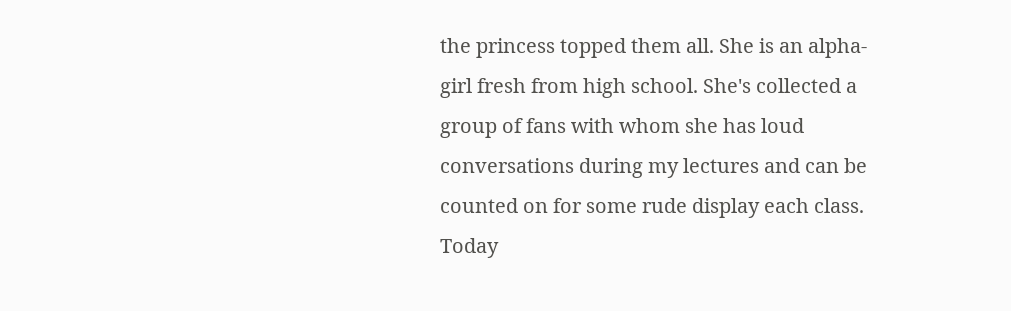the princess topped them all. She is an alpha-girl fresh from high school. She's collected a group of fans with whom she has loud conversations during my lectures and can be counted on for some rude display each class. Today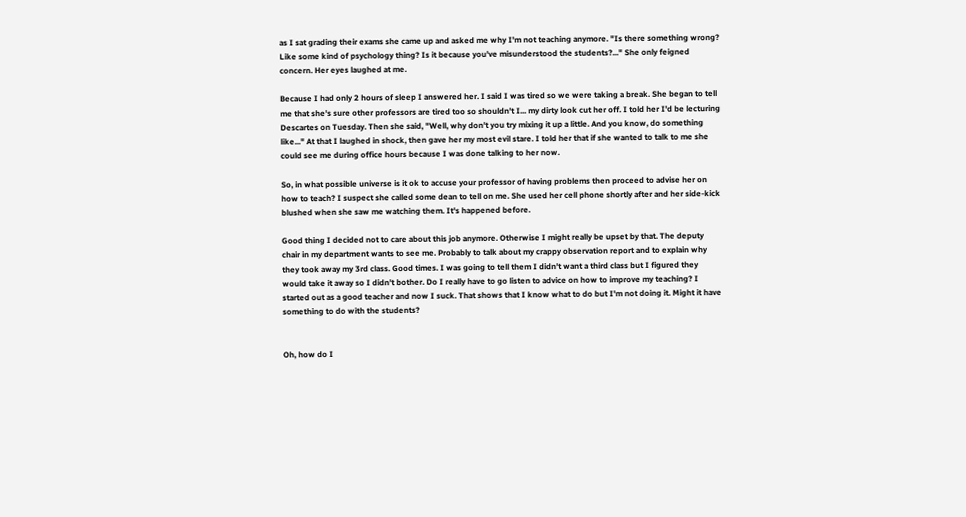as I sat grading their exams she came up and asked me why I'm not teaching anymore. "Is there something wrong? Like some kind of psychology thing? Is it because you've misunderstood the students?..." She only feigned concern. Her eyes laughed at me.

Because I had only 2 hours of sleep I answered her. I said I was tired so we were taking a break. She began to tell me that she's sure other professors are tired too so shouldn't I... my dirty look cut her off. I told her I'd be lecturing Descartes on Tuesday. Then she said, "Well, why don't you try mixing it up a little. And you know, do something like..." At that I laughed in shock, then gave her my most evil stare. I told her that if she wanted to talk to me she could see me during office hours because I was done talking to her now.

So, in what possible universe is it ok to accuse your professor of having problems then proceed to advise her on how to teach? I suspect she called some dean to tell on me. She used her cell phone shortly after and her side-kick blushed when she saw me watching them. It's happened before.

Good thing I decided not to care about this job anymore. Otherwise I might really be upset by that. The deputy chair in my department wants to see me. Probably to talk about my crappy observation report and to explain why they took away my 3rd class. Good times. I was going to tell them I didn't want a third class but I figured they would take it away so I didn't bother. Do I really have to go listen to advice on how to improve my teaching? I started out as a good teacher and now I suck. That shows that I know what to do but I'm not doing it. Might it have something to do with the students?


Oh, how do I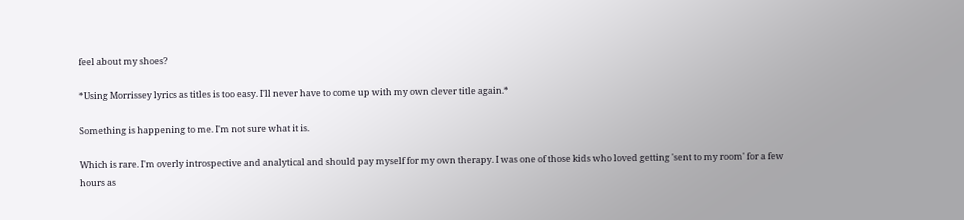feel about my shoes?

*Using Morrissey lyrics as titles is too easy. I'll never have to come up with my own clever title again.*

Something is happening to me. I'm not sure what it is.

Which is rare. I'm overly introspective and analytical and should pay myself for my own therapy. I was one of those kids who loved getting 'sent to my room' for a few hours as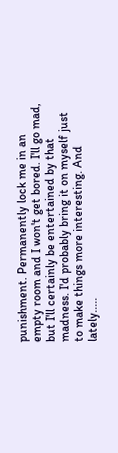punishment. Permanently lock me in an empty room and I won't get bored. I'll go mad, but I'll certainly be entertained by that madness. I'd probably bring it on myself just to make things more interesting. And lately.....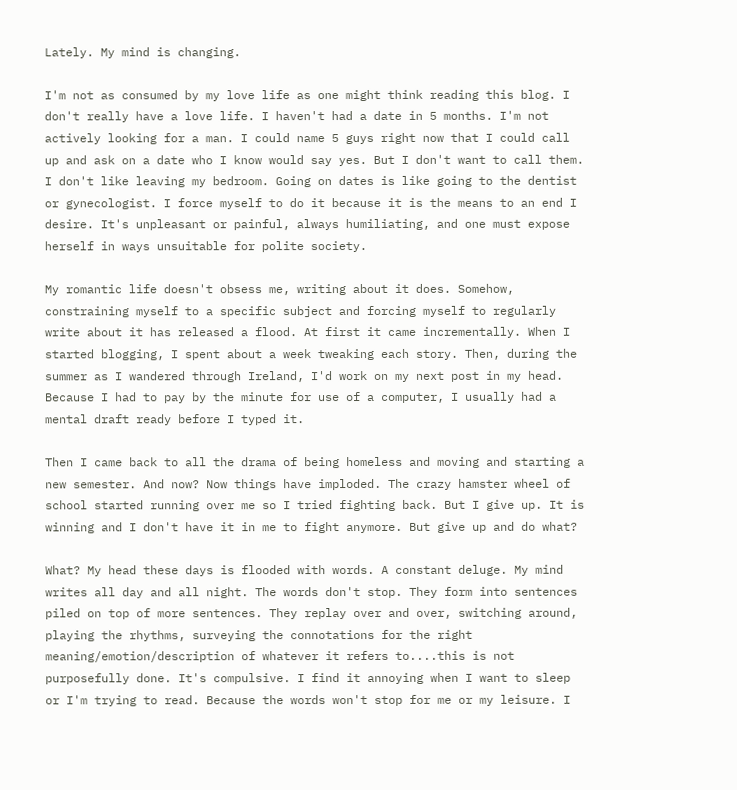Lately. My mind is changing.

I'm not as consumed by my love life as one might think reading this blog. I don't really have a love life. I haven't had a date in 5 months. I'm not actively looking for a man. I could name 5 guys right now that I could call up and ask on a date who I know would say yes. But I don't want to call them. I don't like leaving my bedroom. Going on dates is like going to the dentist or gynecologist. I force myself to do it because it is the means to an end I desire. It's unpleasant or painful, always humiliating, and one must expose herself in ways unsuitable for polite society.

My romantic life doesn't obsess me, writing about it does. Somehow, constraining myself to a specific subject and forcing myself to regularly write about it has released a flood. At first it came incrementally. When I started blogging, I spent about a week tweaking each story. Then, during the summer as I wandered through Ireland, I'd work on my next post in my head. Because I had to pay by the minute for use of a computer, I usually had a mental draft ready before I typed it.

Then I came back to all the drama of being homeless and moving and starting a new semester. And now? Now things have imploded. The crazy hamster wheel of school started running over me so I tried fighting back. But I give up. It is winning and I don't have it in me to fight anymore. But give up and do what?

What? My head these days is flooded with words. A constant deluge. My mind writes all day and all night. The words don't stop. They form into sentences piled on top of more sentences. They replay over and over, switching around, playing the rhythms, surveying the connotations for the right meaning/emotion/description of whatever it refers to....this is not purposefully done. It's compulsive. I find it annoying when I want to sleep or I'm trying to read. Because the words won't stop for me or my leisure. I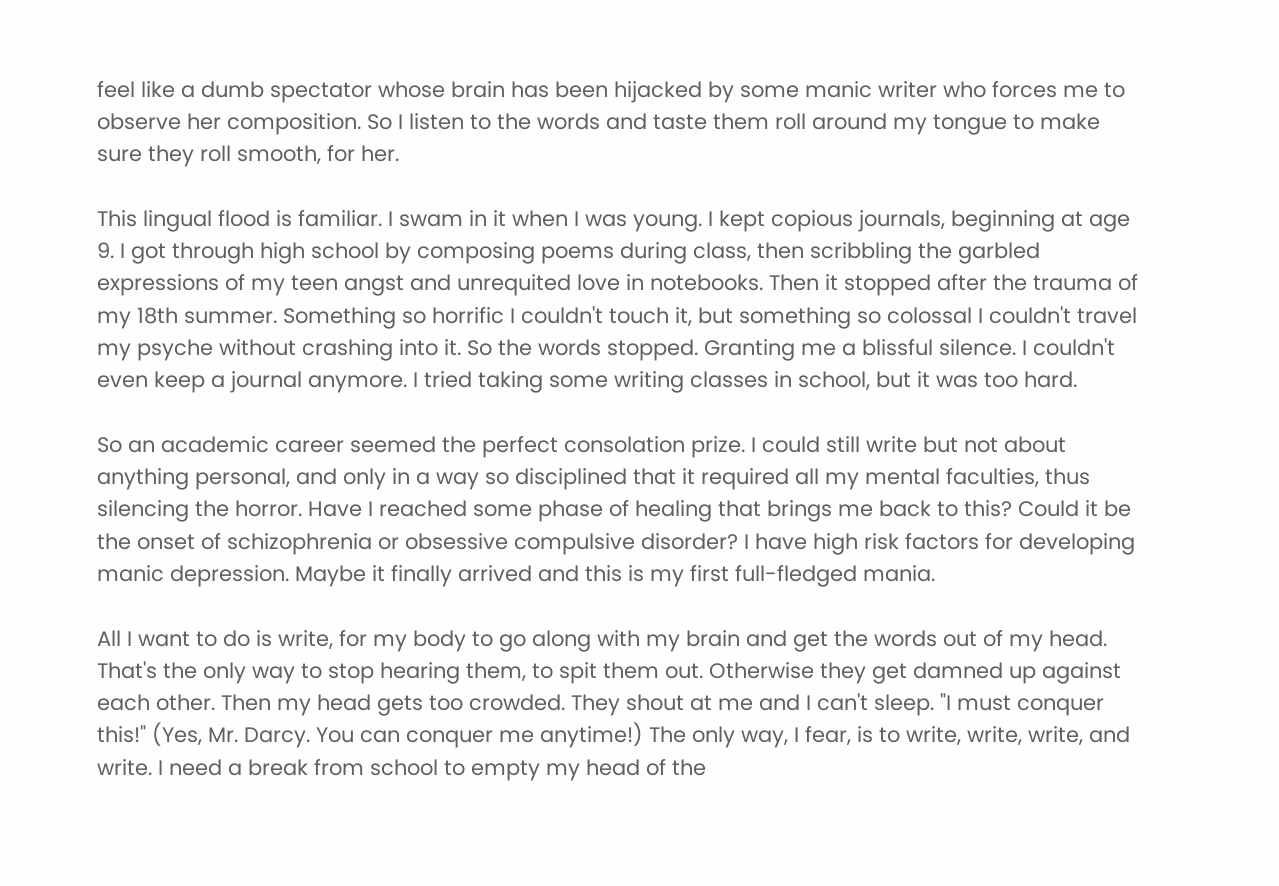feel like a dumb spectator whose brain has been hijacked by some manic writer who forces me to observe her composition. So I listen to the words and taste them roll around my tongue to make sure they roll smooth, for her.

This lingual flood is familiar. I swam in it when I was young. I kept copious journals, beginning at age 9. I got through high school by composing poems during class, then scribbling the garbled expressions of my teen angst and unrequited love in notebooks. Then it stopped after the trauma of my 18th summer. Something so horrific I couldn't touch it, but something so colossal I couldn't travel my psyche without crashing into it. So the words stopped. Granting me a blissful silence. I couldn't even keep a journal anymore. I tried taking some writing classes in school, but it was too hard.

So an academic career seemed the perfect consolation prize. I could still write but not about anything personal, and only in a way so disciplined that it required all my mental faculties, thus silencing the horror. Have I reached some phase of healing that brings me back to this? Could it be the onset of schizophrenia or obsessive compulsive disorder? I have high risk factors for developing manic depression. Maybe it finally arrived and this is my first full-fledged mania.

All I want to do is write, for my body to go along with my brain and get the words out of my head. That's the only way to stop hearing them, to spit them out. Otherwise they get damned up against each other. Then my head gets too crowded. They shout at me and I can't sleep. "I must conquer this!" (Yes, Mr. Darcy. You can conquer me anytime!) The only way, I fear, is to write, write, write, and write. I need a break from school to empty my head of the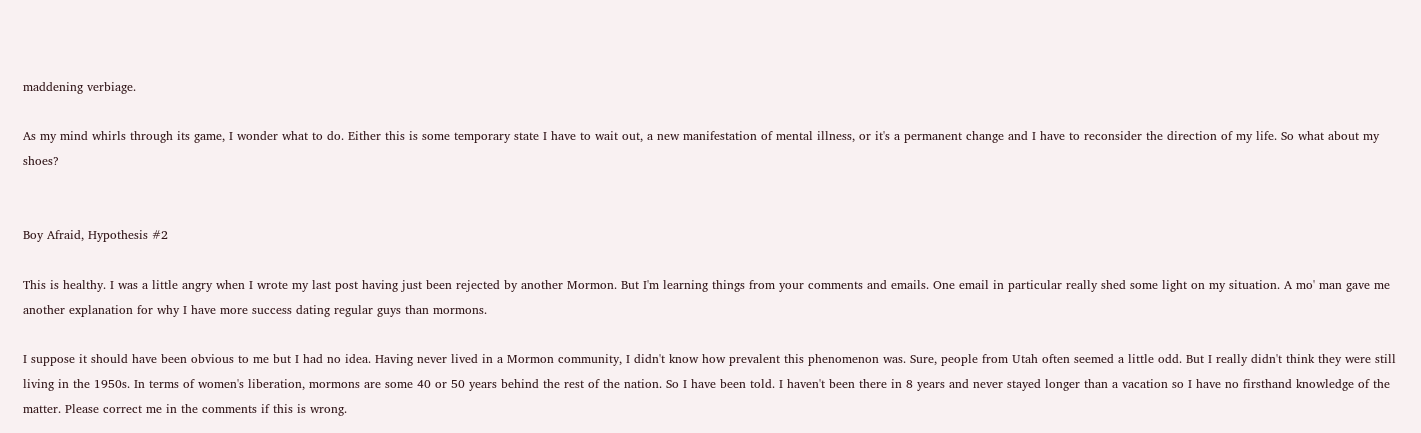maddening verbiage.

As my mind whirls through its game, I wonder what to do. Either this is some temporary state I have to wait out, a new manifestation of mental illness, or it's a permanent change and I have to reconsider the direction of my life. So what about my shoes?


Boy Afraid, Hypothesis #2

This is healthy. I was a little angry when I wrote my last post having just been rejected by another Mormon. But I'm learning things from your comments and emails. One email in particular really shed some light on my situation. A mo' man gave me another explanation for why I have more success dating regular guys than mormons.

I suppose it should have been obvious to me but I had no idea. Having never lived in a Mormon community, I didn't know how prevalent this phenomenon was. Sure, people from Utah often seemed a little odd. But I really didn't think they were still living in the 1950s. In terms of women's liberation, mormons are some 40 or 50 years behind the rest of the nation. So I have been told. I haven't been there in 8 years and never stayed longer than a vacation so I have no firsthand knowledge of the matter. Please correct me in the comments if this is wrong.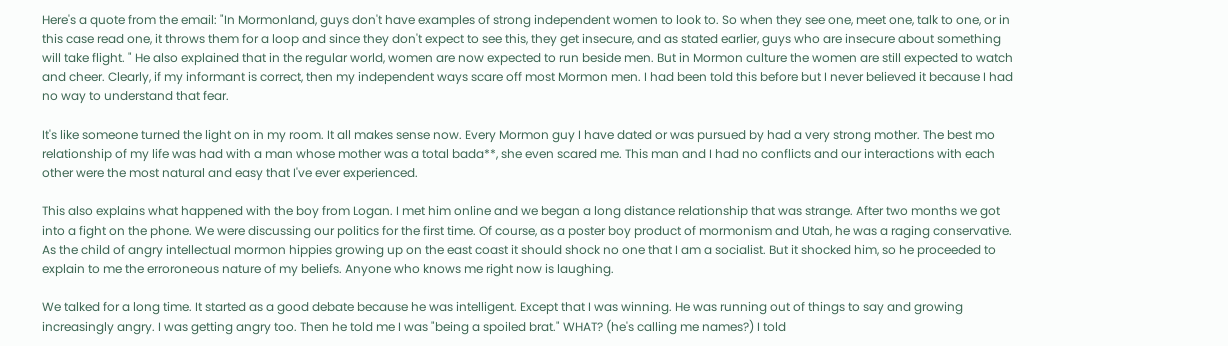Here's a quote from the email: "In Mormonland, guys don't have examples of strong independent women to look to. So when they see one, meet one, talk to one, or in this case read one, it throws them for a loop and since they don't expect to see this, they get insecure, and as stated earlier, guys who are insecure about something will take flight. " He also explained that in the regular world, women are now expected to run beside men. But in Mormon culture the women are still expected to watch and cheer. Clearly, if my informant is correct, then my independent ways scare off most Mormon men. I had been told this before but I never believed it because I had no way to understand that fear.

It's like someone turned the light on in my room. It all makes sense now. Every Mormon guy I have dated or was pursued by had a very strong mother. The best mo relationship of my life was had with a man whose mother was a total bada**, she even scared me. This man and I had no conflicts and our interactions with each other were the most natural and easy that I've ever experienced.

This also explains what happened with the boy from Logan. I met him online and we began a long distance relationship that was strange. After two months we got into a fight on the phone. We were discussing our politics for the first time. Of course, as a poster boy product of mormonism and Utah, he was a raging conservative. As the child of angry intellectual mormon hippies growing up on the east coast it should shock no one that I am a socialist. But it shocked him, so he proceeded to explain to me the erroroneous nature of my beliefs. Anyone who knows me right now is laughing.

We talked for a long time. It started as a good debate because he was intelligent. Except that I was winning. He was running out of things to say and growing increasingly angry. I was getting angry too. Then he told me I was "being a spoiled brat." WHAT? (he's calling me names?) I told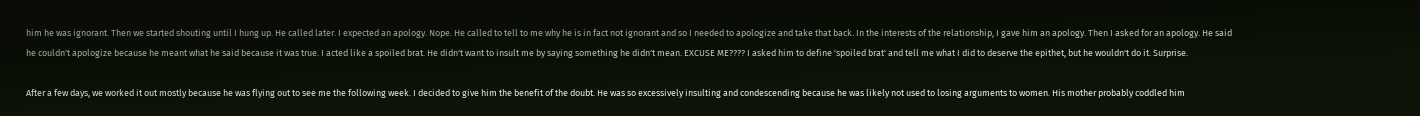him he was ignorant. Then we started shouting until I hung up. He called later. I expected an apology. Nope. He called to tell to me why he is in fact not ignorant and so I needed to apologize and take that back. In the interests of the relationship, I gave him an apology. Then I asked for an apology. He said he couldn't apologize because he meant what he said because it was true. I acted like a spoiled brat. He didn't want to insult me by saying something he didn't mean. EXCUSE ME???? I asked him to define 'spoiled brat' and tell me what I did to deserve the epithet, but he wouldn't do it. Surprise.

After a few days, we worked it out mostly because he was flying out to see me the following week. I decided to give him the benefit of the doubt. He was so excessively insulting and condescending because he was likely not used to losing arguments to women. His mother probably coddled him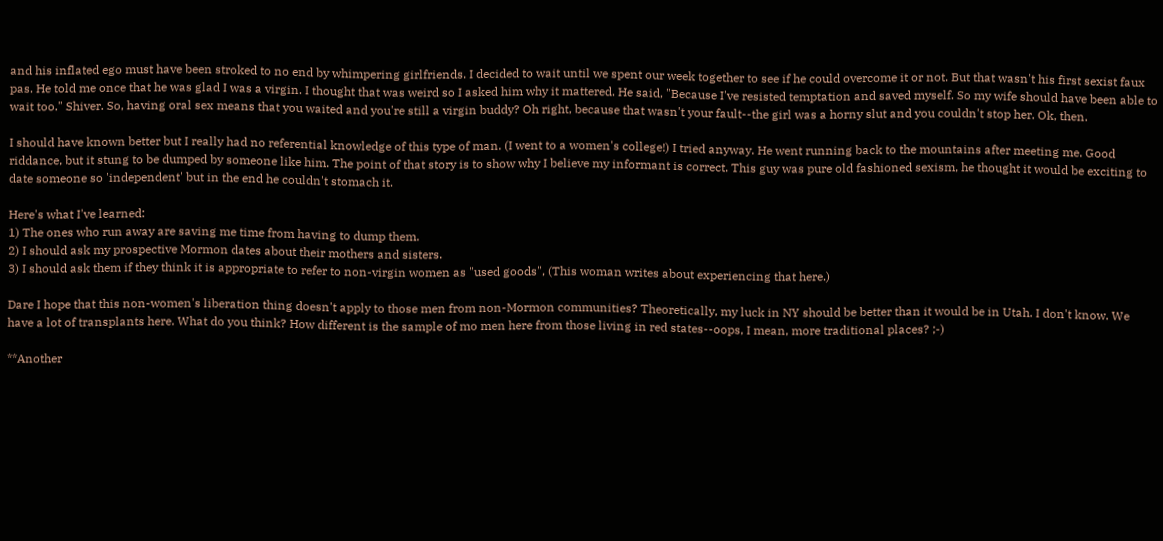and his inflated ego must have been stroked to no end by whimpering girlfriends. I decided to wait until we spent our week together to see if he could overcome it or not. But that wasn't his first sexist faux pas. He told me once that he was glad I was a virgin. I thought that was weird so I asked him why it mattered. He said, "Because I've resisted temptation and saved myself. So my wife should have been able to wait too." Shiver. So, having oral sex means that you waited and you're still a virgin buddy? Oh right, because that wasn't your fault--the girl was a horny slut and you couldn't stop her. Ok, then.

I should have known better but I really had no referential knowledge of this type of man. (I went to a women's college!) I tried anyway. He went running back to the mountains after meeting me. Good riddance, but it stung to be dumped by someone like him. The point of that story is to show why I believe my informant is correct. This guy was pure old fashioned sexism, he thought it would be exciting to date someone so 'independent' but in the end he couldn't stomach it.

Here's what I've learned:
1) The ones who run away are saving me time from having to dump them.
2) I should ask my prospective Mormon dates about their mothers and sisters.
3) I should ask them if they think it is appropriate to refer to non-virgin women as "used goods", (This woman writes about experiencing that here.)

Dare I hope that this non-women's liberation thing doesn't apply to those men from non-Mormon communities? Theoretically, my luck in NY should be better than it would be in Utah. I don't know. We have a lot of transplants here. What do you think? How different is the sample of mo men here from those living in red states--oops, I mean, more traditional places? ;-)

**Another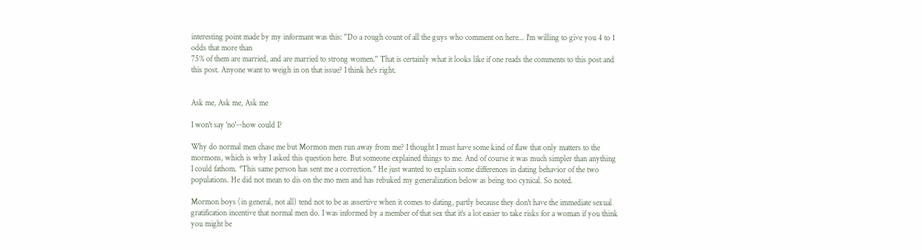interesting point made by my informant was this: "Do a rough count of all the guys who comment on here... I'm willing to give you 4 to 1 odds that more than
75% of them are married, and are married to strong women." That is certainly what it looks like if one reads the comments to this post and this post. Anyone want to weigh in on that issue? I think he's right.


Ask me, Ask me, Ask me

I won't say 'no'--how could I?

Why do normal men chase me but Mormon men run away from me? I thought I must have some kind of flaw that only matters to the mormons, which is why I asked this question here. But someone explained things to me. And of course it was much simpler than anything I could fathom. *This same person has sent me a correction.* He just wanted to explain some differences in dating behavior of the two populations. He did not mean to dis on the mo men and has rebuked my generalization below as being too cynical. So noted.

Mormon boys (in general, not all) tend not to be as assertive when it comes to dating, partly because they don't have the immediate sexual gratification incentive that normal men do. I was informed by a member of that sex that it's a lot easier to take risks for a woman if you think you might be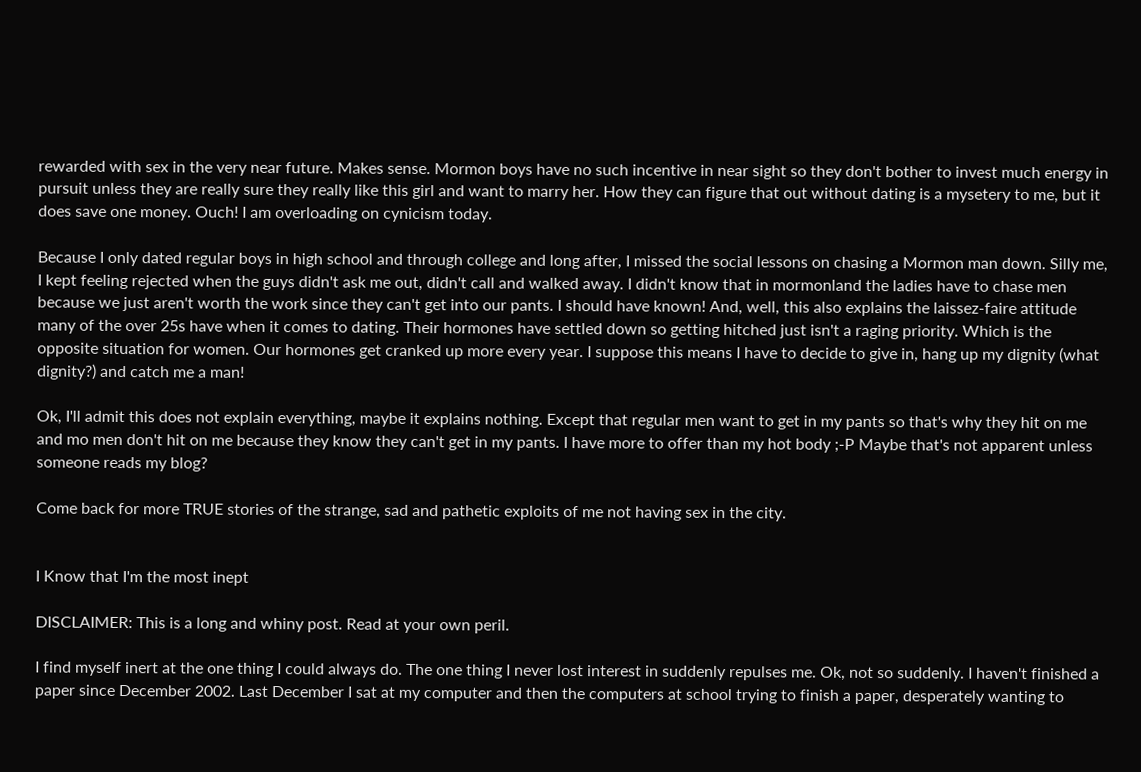rewarded with sex in the very near future. Makes sense. Mormon boys have no such incentive in near sight so they don't bother to invest much energy in pursuit unless they are really sure they really like this girl and want to marry her. How they can figure that out without dating is a mysetery to me, but it does save one money. Ouch! I am overloading on cynicism today.

Because I only dated regular boys in high school and through college and long after, I missed the social lessons on chasing a Mormon man down. Silly me, I kept feeling rejected when the guys didn't ask me out, didn't call and walked away. I didn't know that in mormonland the ladies have to chase men because we just aren't worth the work since they can't get into our pants. I should have known! And, well, this also explains the laissez-faire attitude many of the over 25s have when it comes to dating. Their hormones have settled down so getting hitched just isn't a raging priority. Which is the opposite situation for women. Our hormones get cranked up more every year. I suppose this means I have to decide to give in, hang up my dignity (what dignity?) and catch me a man!

Ok, I'll admit this does not explain everything, maybe it explains nothing. Except that regular men want to get in my pants so that's why they hit on me and mo men don't hit on me because they know they can't get in my pants. I have more to offer than my hot body ;-P Maybe that's not apparent unless someone reads my blog?

Come back for more TRUE stories of the strange, sad and pathetic exploits of me not having sex in the city.


I Know that I'm the most inept

DISCLAIMER: This is a long and whiny post. Read at your own peril.

I find myself inert at the one thing I could always do. The one thing I never lost interest in suddenly repulses me. Ok, not so suddenly. I haven't finished a paper since December 2002. Last December I sat at my computer and then the computers at school trying to finish a paper, desperately wanting to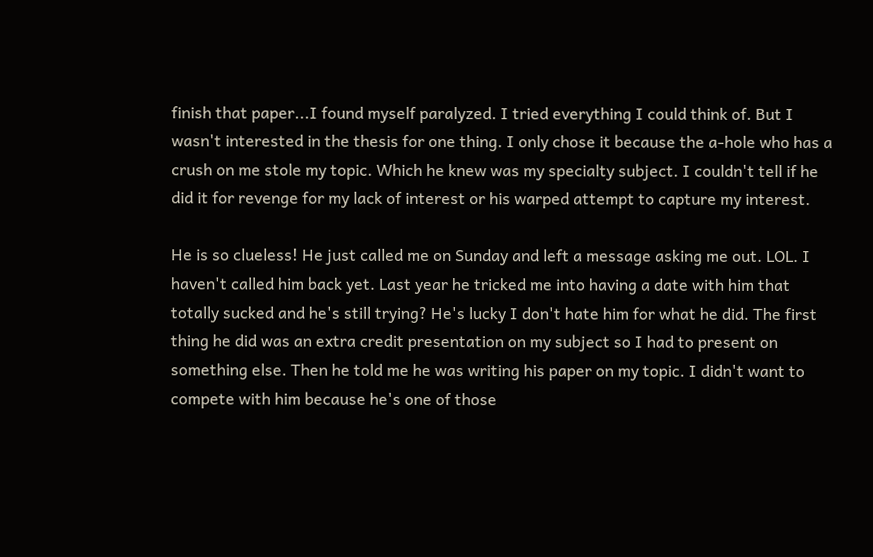finish that paper...I found myself paralyzed. I tried everything I could think of. But I wasn't interested in the thesis for one thing. I only chose it because the a-hole who has a crush on me stole my topic. Which he knew was my specialty subject. I couldn't tell if he did it for revenge for my lack of interest or his warped attempt to capture my interest.

He is so clueless! He just called me on Sunday and left a message asking me out. LOL. I haven't called him back yet. Last year he tricked me into having a date with him that totally sucked and he's still trying? He's lucky I don't hate him for what he did. The first thing he did was an extra credit presentation on my subject so I had to present on something else. Then he told me he was writing his paper on my topic. I didn't want to compete with him because he's one of those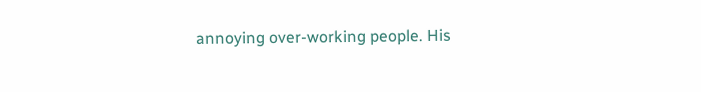annoying over-working people. His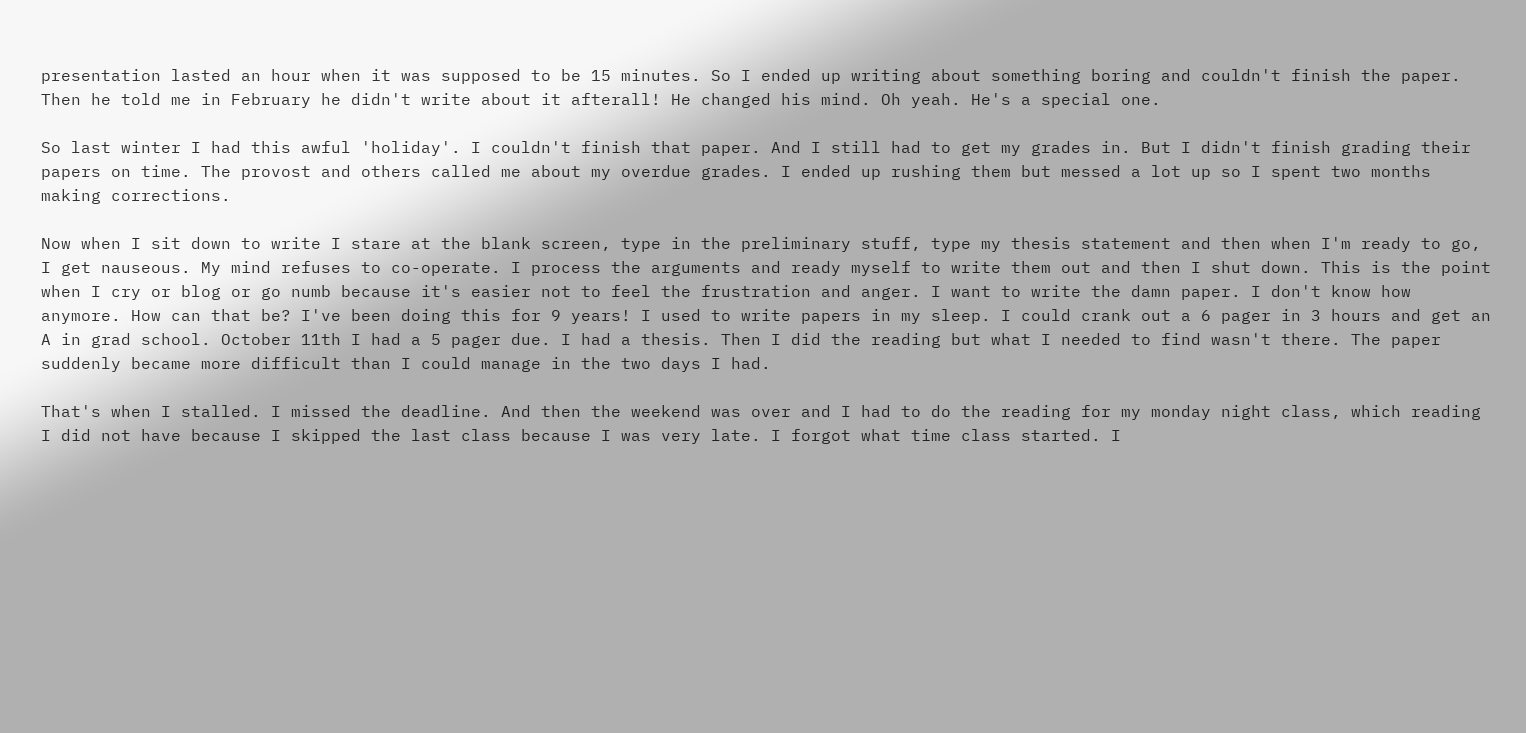presentation lasted an hour when it was supposed to be 15 minutes. So I ended up writing about something boring and couldn't finish the paper. Then he told me in February he didn't write about it afterall! He changed his mind. Oh yeah. He's a special one.

So last winter I had this awful 'holiday'. I couldn't finish that paper. And I still had to get my grades in. But I didn't finish grading their papers on time. The provost and others called me about my overdue grades. I ended up rushing them but messed a lot up so I spent two months making corrections.

Now when I sit down to write I stare at the blank screen, type in the preliminary stuff, type my thesis statement and then when I'm ready to go, I get nauseous. My mind refuses to co-operate. I process the arguments and ready myself to write them out and then I shut down. This is the point when I cry or blog or go numb because it's easier not to feel the frustration and anger. I want to write the damn paper. I don't know how anymore. How can that be? I've been doing this for 9 years! I used to write papers in my sleep. I could crank out a 6 pager in 3 hours and get an A in grad school. October 11th I had a 5 pager due. I had a thesis. Then I did the reading but what I needed to find wasn't there. The paper suddenly became more difficult than I could manage in the two days I had.

That's when I stalled. I missed the deadline. And then the weekend was over and I had to do the reading for my monday night class, which reading I did not have because I skipped the last class because I was very late. I forgot what time class started. I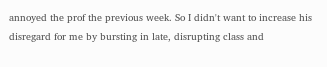annoyed the prof the previous week. So I didn't want to increase his disregard for me by bursting in late, disrupting class and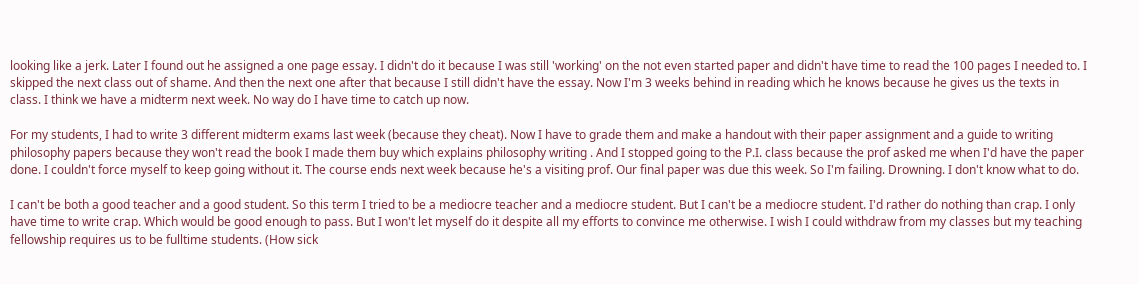looking like a jerk. Later I found out he assigned a one page essay. I didn't do it because I was still 'working' on the not even started paper and didn't have time to read the 100 pages I needed to. I skipped the next class out of shame. And then the next one after that because I still didn't have the essay. Now I'm 3 weeks behind in reading which he knows because he gives us the texts in class. I think we have a midterm next week. No way do I have time to catch up now.

For my students, I had to write 3 different midterm exams last week (because they cheat). Now I have to grade them and make a handout with their paper assignment and a guide to writing philosophy papers because they won't read the book I made them buy which explains philosophy writing . And I stopped going to the P.I. class because the prof asked me when I'd have the paper done. I couldn't force myself to keep going without it. The course ends next week because he's a visiting prof. Our final paper was due this week. So I'm failing. Drowning. I don't know what to do.

I can't be both a good teacher and a good student. So this term I tried to be a mediocre teacher and a mediocre student. But I can't be a mediocre student. I'd rather do nothing than crap. I only have time to write crap. Which would be good enough to pass. But I won't let myself do it despite all my efforts to convince me otherwise. I wish I could withdraw from my classes but my teaching fellowship requires us to be fulltime students. (How sick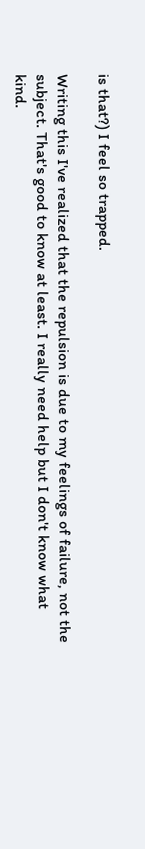is that?) I feel so trapped.

Writing this I've realized that the repulsion is due to my feelings of failure, not the subject. That's good to know at least. I really need help but I don't know what kind.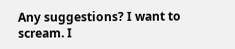Any suggestions? I want to scream. I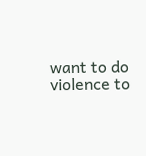want to do violence to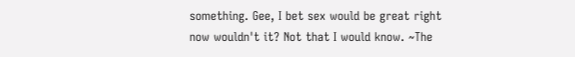something. Gee, I bet sex would be great right now wouldn't it? Not that I would know. ~The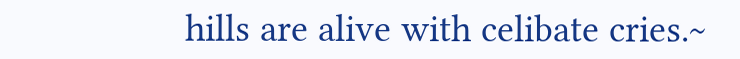hills are alive with celibate cries.~